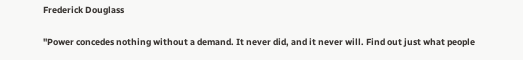Frederick Douglass

"Power concedes nothing without a demand. It never did, and it never will. Find out just what people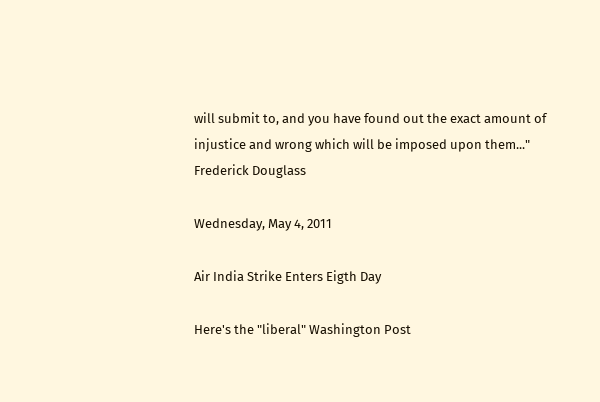will submit to, and you have found out the exact amount of injustice and wrong which will be imposed upon them..." Frederick Douglass

Wednesday, May 4, 2011

Air India Strike Enters Eigth Day

Here's the "liberal" Washington Post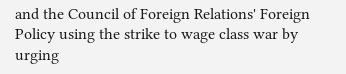and the Council of Foreign Relations' Foreign Policy using the strike to wage class war by urging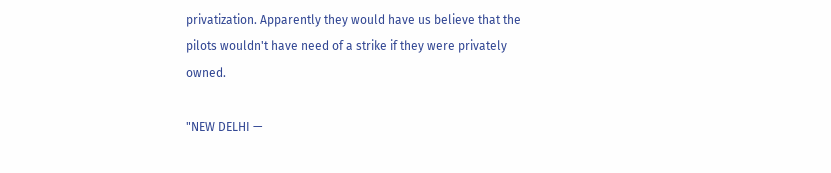privatization. Apparently they would have us believe that the pilots wouldn't have need of a strike if they were privately owned.

"NEW DELHI —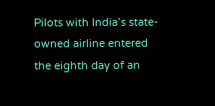Pilots with India’s state-owned airline entered the eighth day of an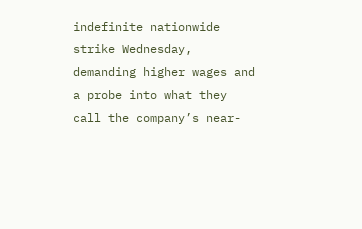indefinite nationwide strike Wednesday, demanding higher wages and a probe into what they call the company’s near-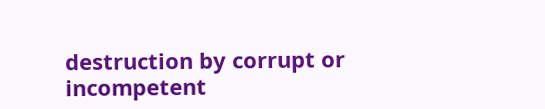destruction by corrupt or incompetent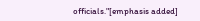officials."[emphasis added]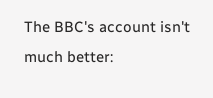The BBC's account isn't much better: